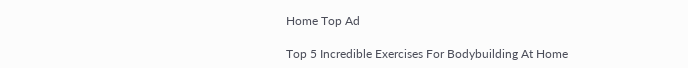Home Top Ad

Top 5 Incredible Exercises For Bodybuilding At Home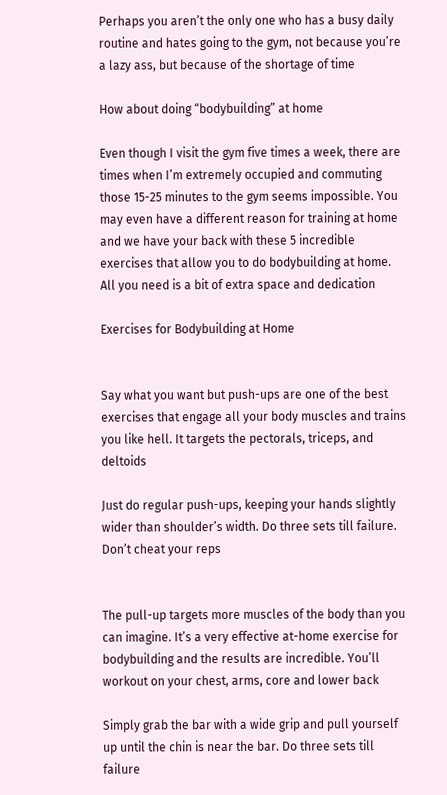Perhaps you aren’t the only one who has a busy daily routine and hates going to the gym, not because you’re a lazy ass, but because of the shortage of time

How about doing “bodybuilding” at home

Even though I visit the gym five times a week, there are times when I’m extremely occupied and commuting those 15-25 minutes to the gym seems impossible. You may even have a different reason for training at home and we have your back with these 5 incredible exercises that allow you to do bodybuilding at home. All you need is a bit of extra space and dedication

Exercises for Bodybuilding at Home


Say what you want but push-ups are one of the best exercises that engage all your body muscles and trains you like hell. It targets the pectorals, triceps, and deltoids

Just do regular push-ups, keeping your hands slightly wider than shoulder’s width. Do three sets till failure. Don’t cheat your reps


The pull-up targets more muscles of the body than you can imagine. It’s a very effective at-home exercise for bodybuilding and the results are incredible. You’ll workout on your chest, arms, core and lower back

Simply grab the bar with a wide grip and pull yourself up until the chin is near the bar. Do three sets till failure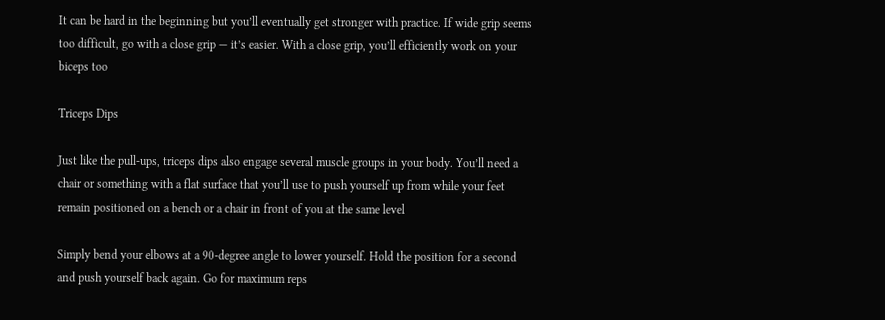It can be hard in the beginning but you’ll eventually get stronger with practice. If wide grip seems too difficult, go with a close grip — it’s easier. With a close grip, you’ll efficiently work on your biceps too

Triceps Dips

Just like the pull-ups, triceps dips also engage several muscle groups in your body. You’ll need a chair or something with a flat surface that you’ll use to push yourself up from while your feet remain positioned on a bench or a chair in front of you at the same level

Simply bend your elbows at a 90-degree angle to lower yourself. Hold the position for a second and push yourself back again. Go for maximum reps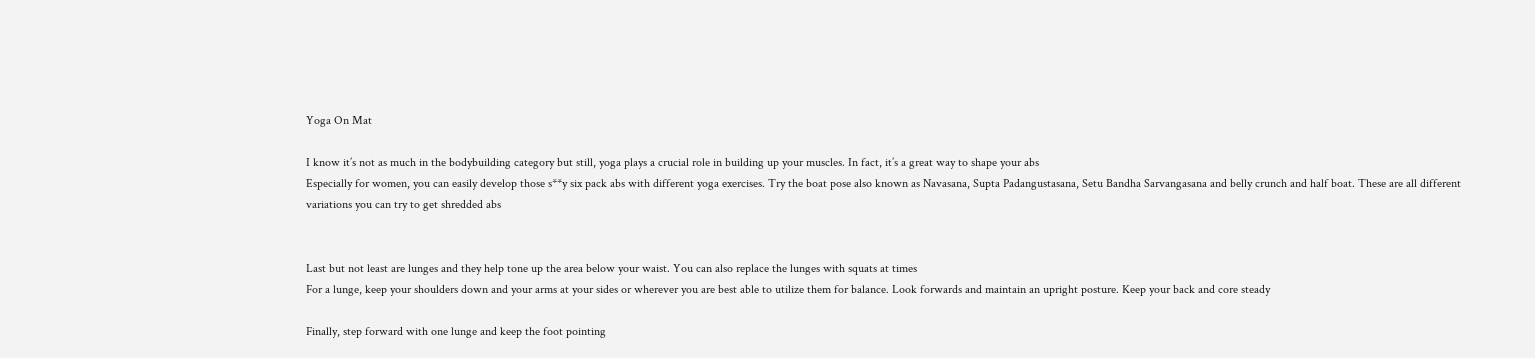Yoga On Mat

I know it’s not as much in the bodybuilding category but still, yoga plays a crucial role in building up your muscles. In fact, it’s a great way to shape your abs
Especially for women, you can easily develop those s**y six pack abs with different yoga exercises. Try the boat pose also known as Navasana, Supta Padangustasana, Setu Bandha Sarvangasana and belly crunch and half boat. These are all different variations you can try to get shredded abs


Last but not least are lunges and they help tone up the area below your waist. You can also replace the lunges with squats at times
For a lunge, keep your shoulders down and your arms at your sides or wherever you are best able to utilize them for balance. Look forwards and maintain an upright posture. Keep your back and core steady

Finally, step forward with one lunge and keep the foot pointing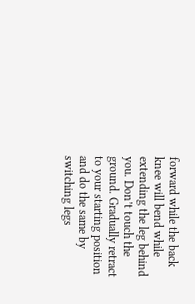forward while the back knee will bend while extending the leg behind you. Don’t touch the ground. Gradually retract to your starting position and do the same by switching legs